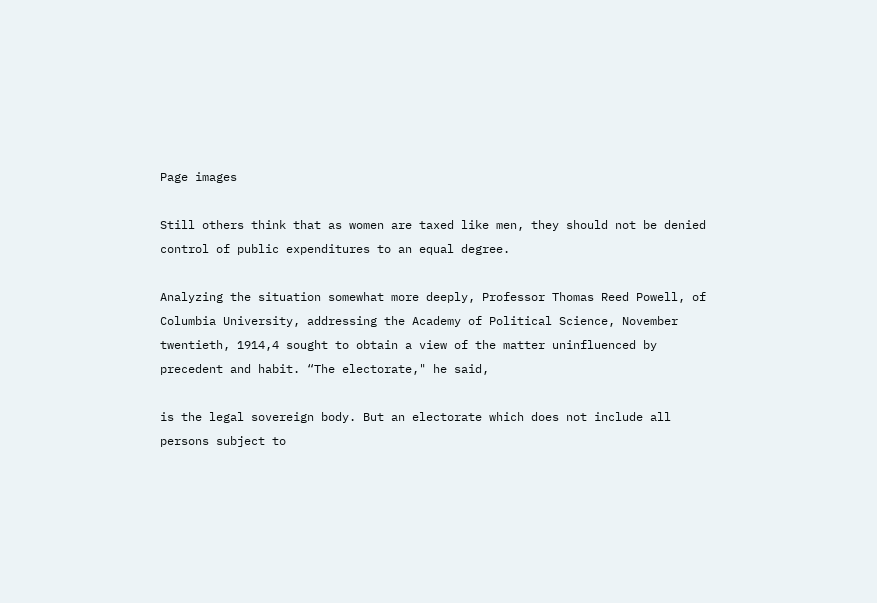Page images

Still others think that as women are taxed like men, they should not be denied control of public expenditures to an equal degree.

Analyzing the situation somewhat more deeply, Professor Thomas Reed Powell, of Columbia University, addressing the Academy of Political Science, November twentieth, 1914,4 sought to obtain a view of the matter uninfluenced by precedent and habit. “The electorate," he said,

is the legal sovereign body. But an electorate which does not include all persons subject to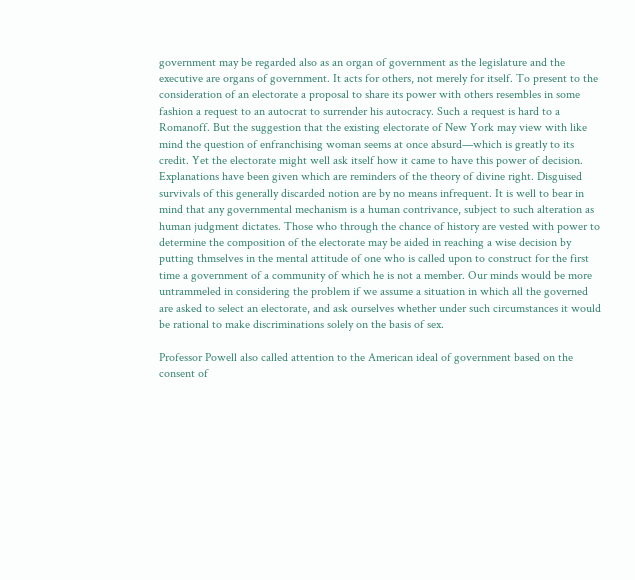government may be regarded also as an organ of government as the legislature and the executive are organs of government. It acts for others, not merely for itself. To present to the consideration of an electorate a proposal to share its power with others resembles in some fashion a request to an autocrat to surrender his autocracy. Such a request is hard to a Romanoff. But the suggestion that the existing electorate of New York may view with like mind the question of enfranchising woman seems at once absurd—which is greatly to its credit. Yet the electorate might well ask itself how it came to have this power of decision. Explanations have been given which are reminders of the theory of divine right. Disguised survivals of this generally discarded notion are by no means infrequent. It is well to bear in mind that any governmental mechanism is a human contrivance, subject to such alteration as human judgment dictates. Those who through the chance of history are vested with power to determine the composition of the electorate may be aided in reaching a wise decision by putting thmselves in the mental attitude of one who is called upon to construct for the first time a government of a community of which he is not a member. Our minds would be more untrammeled in considering the problem if we assume a situation in which all the governed are asked to select an electorate, and ask ourselves whether under such circumstances it would be rational to make discriminations solely on the basis of sex.

Professor Powell also called attention to the American ideal of government based on the consent of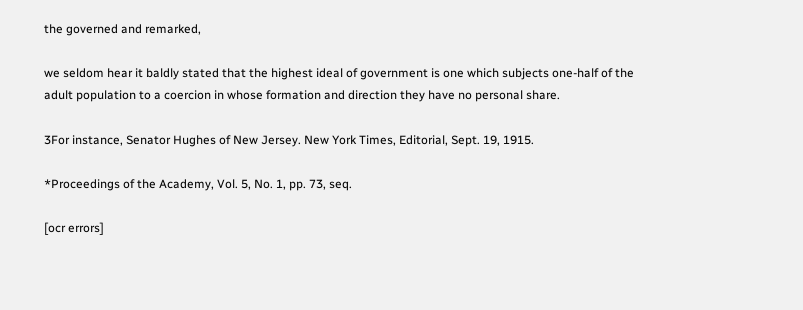the governed and remarked,

we seldom hear it baldly stated that the highest ideal of government is one which subjects one-half of the adult population to a coercion in whose formation and direction they have no personal share.

3For instance, Senator Hughes of New Jersey. New York Times, Editorial, Sept. 19, 1915.

*Proceedings of the Academy, Vol. 5, No. 1, pp. 73, seq.

[ocr errors]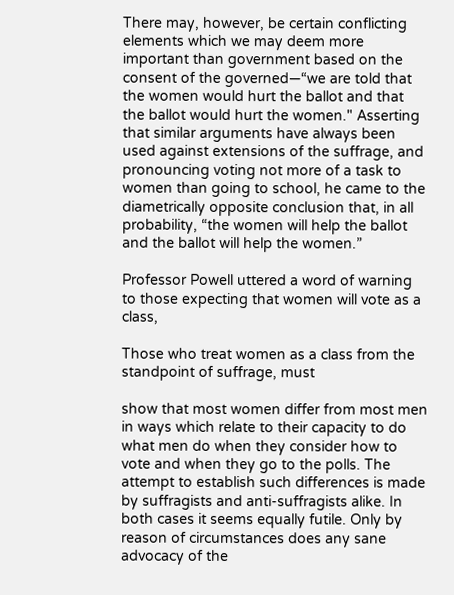There may, however, be certain conflicting elements which we may deem more important than government based on the consent of the governed—“we are told that the women would hurt the ballot and that the ballot would hurt the women." Asserting that similar arguments have always been used against extensions of the suffrage, and pronouncing voting not more of a task to women than going to school, he came to the diametrically opposite conclusion that, in all probability, “the women will help the ballot and the ballot will help the women.”

Professor Powell uttered a word of warning to those expecting that women will vote as a class,

Those who treat women as a class from the standpoint of suffrage, must

show that most women differ from most men in ways which relate to their capacity to do what men do when they consider how to vote and when they go to the polls. The attempt to establish such differences is made by suffragists and anti-suffragists alike. In both cases it seems equally futile. Only by reason of circumstances does any sane advocacy of the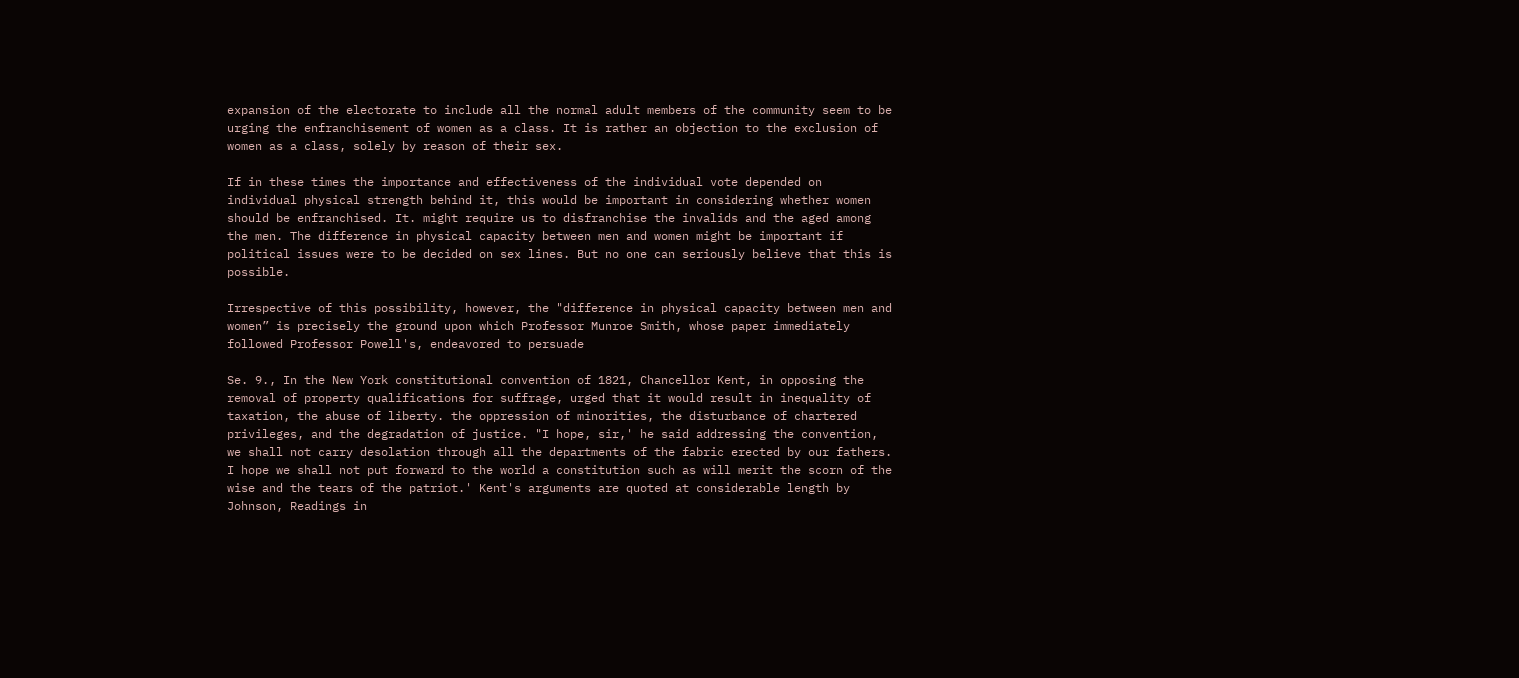expansion of the electorate to include all the normal adult members of the community seem to be urging the enfranchisement of women as a class. It is rather an objection to the exclusion of women as a class, solely by reason of their sex.

If in these times the importance and effectiveness of the individual vote depended on individual physical strength behind it, this would be important in considering whether women should be enfranchised. It. might require us to disfranchise the invalids and the aged among the men. The difference in physical capacity between men and women might be important if political issues were to be decided on sex lines. But no one can seriously believe that this is possible.

Irrespective of this possibility, however, the "difference in physical capacity between men and women” is precisely the ground upon which Professor Munroe Smith, whose paper immediately followed Professor Powell's, endeavored to persuade

Se. 9., In the New York constitutional convention of 1821, Chancellor Kent, in opposing the removal of property qualifications for suffrage, urged that it would result in inequality of taxation, the abuse of liberty. the oppression of minorities, the disturbance of chartered privileges, and the degradation of justice. "I hope, sir,' he said addressing the convention, we shall not carry desolation through all the departments of the fabric erected by our fathers. I hope we shall not put forward to the world a constitution such as will merit the scorn of the wise and the tears of the patriot.' Kent's arguments are quoted at considerable length by Johnson, Readings in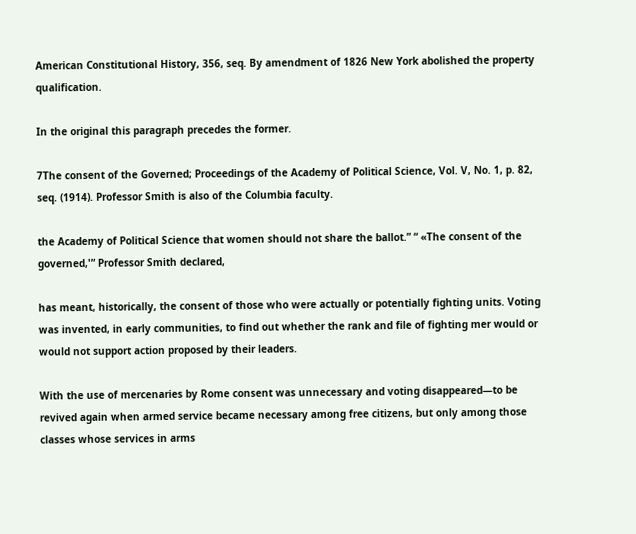American Constitutional History, 356, seq. By amendment of 1826 New York abolished the property qualification.

In the original this paragraph precedes the former.

7The consent of the Governed; Proceedings of the Academy of Political Science, Vol. V, No. 1, p. 82, seq. (1914). Professor Smith is also of the Columbia faculty.

the Academy of Political Science that women should not share the ballot.” “ «The consent of the governed,'” Professor Smith declared,

has meant, historically, the consent of those who were actually or potentially fighting units. Voting was invented, in early communities, to find out whether the rank and file of fighting mer would or would not support action proposed by their leaders.

With the use of mercenaries by Rome consent was unnecessary and voting disappeared—to be revived again when armed service became necessary among free citizens, but only among those classes whose services in arms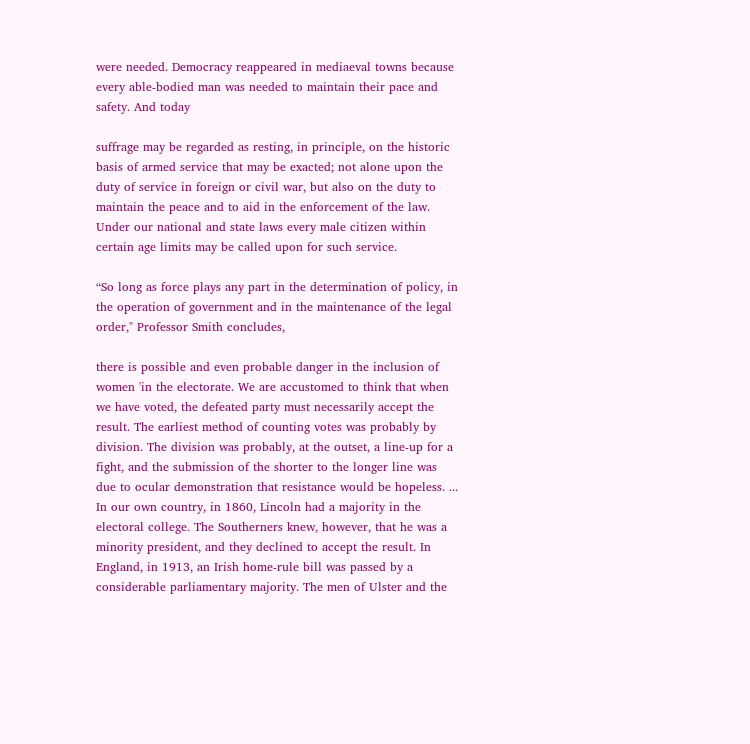were needed. Democracy reappeared in mediaeval towns because every able-bodied man was needed to maintain their pace and safety. And today

suffrage may be regarded as resting, in principle, on the historic basis of armed service that may be exacted; not alone upon the duty of service in foreign or civil war, but also on the duty to maintain the peace and to aid in the enforcement of the law. Under our national and state laws every male citizen within certain age limits may be called upon for such service.

“So long as force plays any part in the determination of policy, in the operation of government and in the maintenance of the legal order," Professor Smith concludes,

there is possible and even probable danger in the inclusion of women 'in the electorate. We are accustomed to think that when we have voted, the defeated party must necessarily accept the result. The earliest method of counting votes was probably by division. The division was probably, at the outset, a line-up for a fight, and the submission of the shorter to the longer line was due to ocular demonstration that resistance would be hopeless. ... In our own country, in 1860, Lincoln had a majority in the electoral college. The Southerners knew, however, that he was a minority president, and they declined to accept the result. In England, in 1913, an Irish home-rule bill was passed by a considerable parliamentary majority. The men of Ulster and the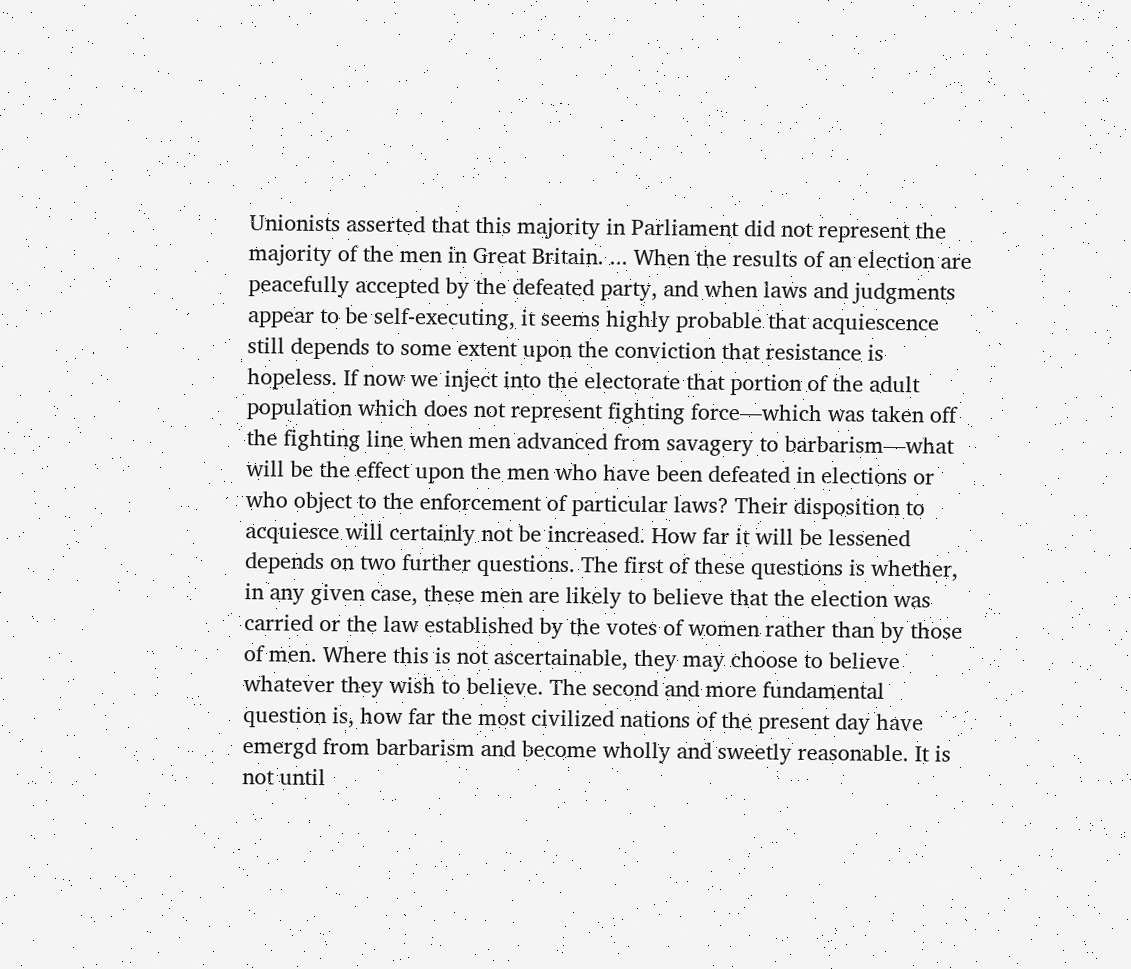Unionists asserted that this majority in Parliament did not represent the majority of the men in Great Britain. ... When the results of an election are peacefully accepted by the defeated party, and when laws and judgments appear to be self-executing, it seems highly probable that acquiescence still depends to some extent upon the conviction that resistance is hopeless. If now we inject into the electorate that portion of the adult population which does not represent fighting force—which was taken off the fighting line when men advanced from savagery to barbarism—what will be the effect upon the men who have been defeated in elections or who object to the enforcement of particular laws? Their disposition to acquiesce will certainly not be increased. How far it will be lessened depends on two further questions. The first of these questions is whether, in any given case, these men are likely to believe that the election was carried or the law established by the votes of women rather than by those of men. Where this is not ascertainable, they may choose to believe whatever they wish to believe. The second and more fundamental question is, how far the most civilized nations of the present day have emergd from barbarism and become wholly and sweetly reasonable. It is not until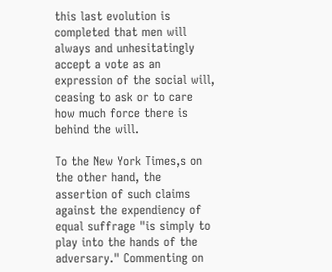this last evolution is completed that men will always and unhesitatingly accept a vote as an expression of the social will, ceasing to ask or to care how much force there is behind the will.

To the New York Times,s on the other hand, the assertion of such claims against the expendiency of equal suffrage "is simply to play into the hands of the adversary." Commenting on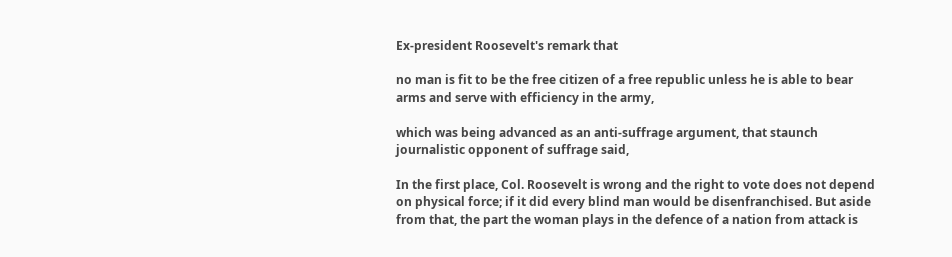Ex-president Roosevelt's remark that

no man is fit to be the free citizen of a free republic unless he is able to bear arms and serve with efficiency in the army,

which was being advanced as an anti-suffrage argument, that staunch journalistic opponent of suffrage said,

In the first place, Col. Roosevelt is wrong and the right to vote does not depend on physical force; if it did every blind man would be disenfranchised. But aside from that, the part the woman plays in the defence of a nation from attack is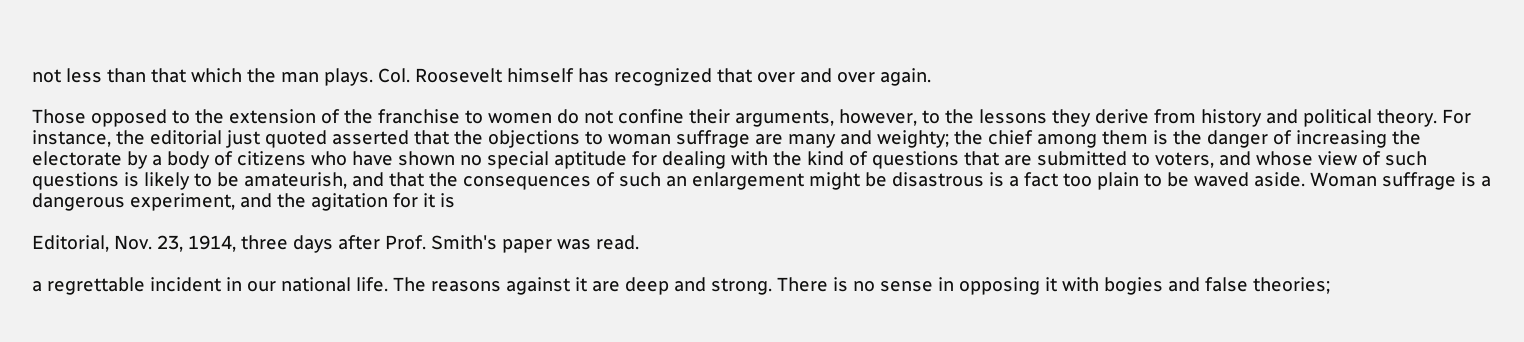not less than that which the man plays. Col. Roosevelt himself has recognized that over and over again.

Those opposed to the extension of the franchise to women do not confine their arguments, however, to the lessons they derive from history and political theory. For instance, the editorial just quoted asserted that the objections to woman suffrage are many and weighty; the chief among them is the danger of increasing the electorate by a body of citizens who have shown no special aptitude for dealing with the kind of questions that are submitted to voters, and whose view of such questions is likely to be amateurish, and that the consequences of such an enlargement might be disastrous is a fact too plain to be waved aside. Woman suffrage is a dangerous experiment, and the agitation for it is

Editorial, Nov. 23, 1914, three days after Prof. Smith's paper was read.

a regrettable incident in our national life. The reasons against it are deep and strong. There is no sense in opposing it with bogies and false theories;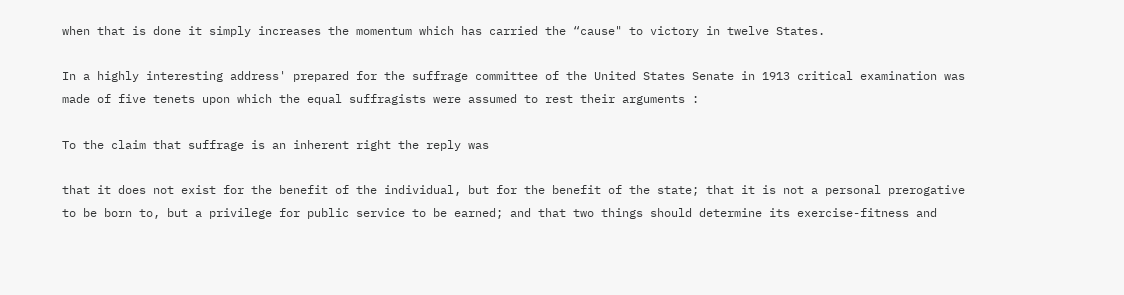when that is done it simply increases the momentum which has carried the “cause" to victory in twelve States.

In a highly interesting address' prepared for the suffrage committee of the United States Senate in 1913 critical examination was made of five tenets upon which the equal suffragists were assumed to rest their arguments :

To the claim that suffrage is an inherent right the reply was

that it does not exist for the benefit of the individual, but for the benefit of the state; that it is not a personal prerogative to be born to, but a privilege for public service to be earned; and that two things should determine its exercise-fitness and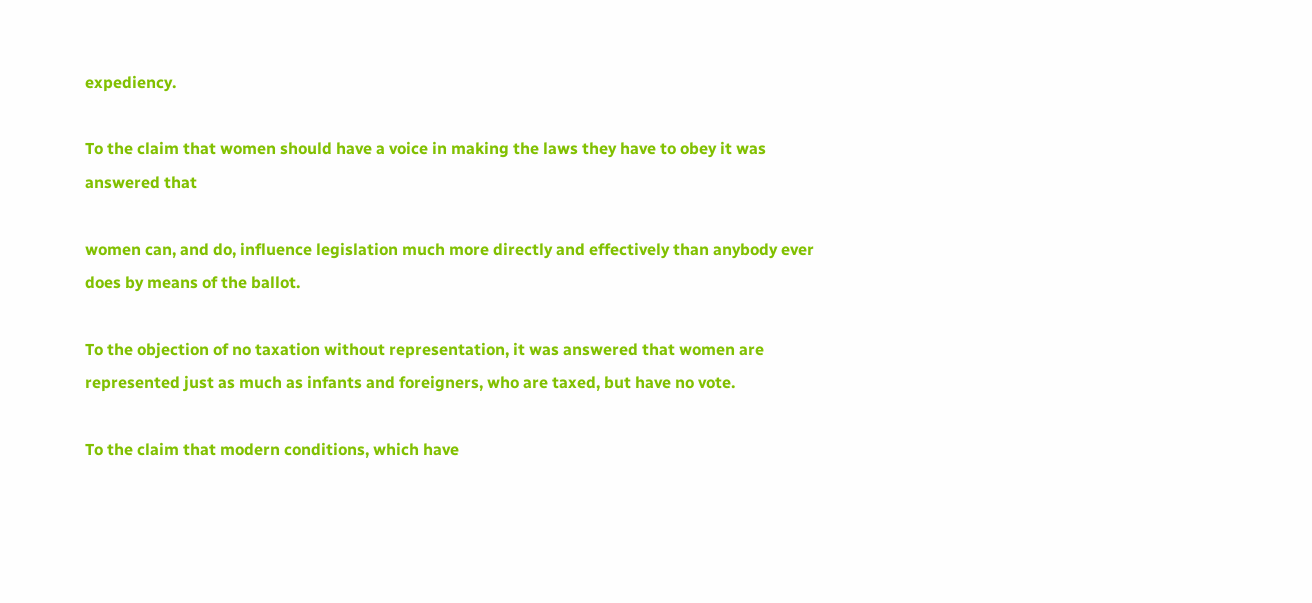expediency.

To the claim that women should have a voice in making the laws they have to obey it was answered that

women can, and do, influence legislation much more directly and effectively than anybody ever does by means of the ballot.

To the objection of no taxation without representation, it was answered that women are represented just as much as infants and foreigners, who are taxed, but have no vote.

To the claim that modern conditions, which have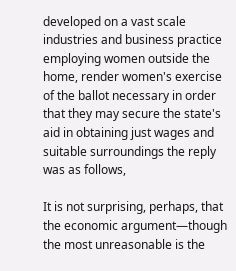developed on a vast scale industries and business practice employing women outside the home, render women's exercise of the ballot necessary in order that they may secure the state's aid in obtaining just wages and suitable surroundings the reply was as follows,

It is not surprising, perhaps, that the economic argument—though the most unreasonable is the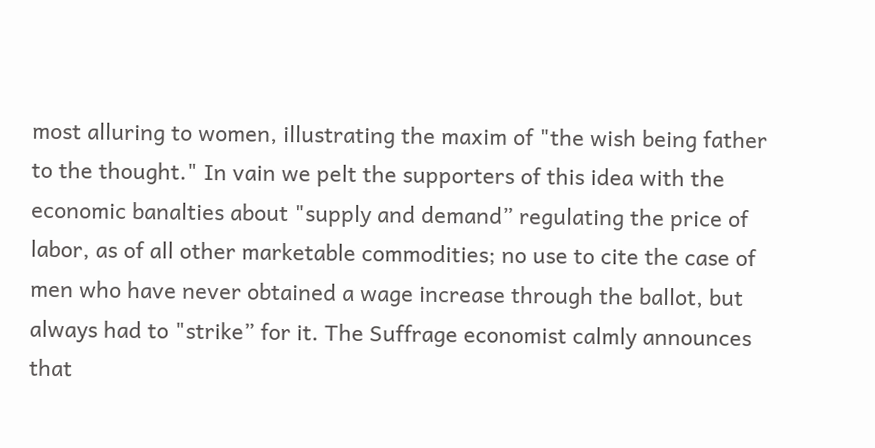most alluring to women, illustrating the maxim of "the wish being father to the thought." In vain we pelt the supporters of this idea with the economic banalties about "supply and demand” regulating the price of labor, as of all other marketable commodities; no use to cite the case of men who have never obtained a wage increase through the ballot, but always had to "strike” for it. The Suffrage economist calmly announces that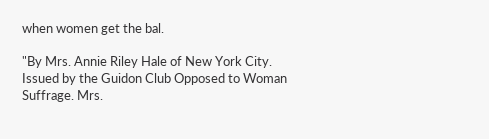when women get the bal.

"By Mrs. Annie Riley Hale of New York City. Issued by the Guidon Club Opposed to Woman Suffrage. Mrs.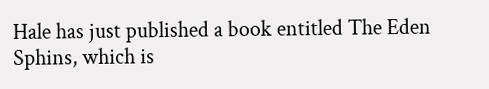Hale has just published a book entitled The Eden Sphins, which is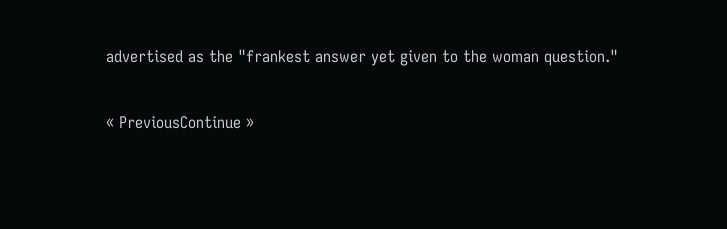advertised as the "frankest answer yet given to the woman question."

« PreviousContinue »